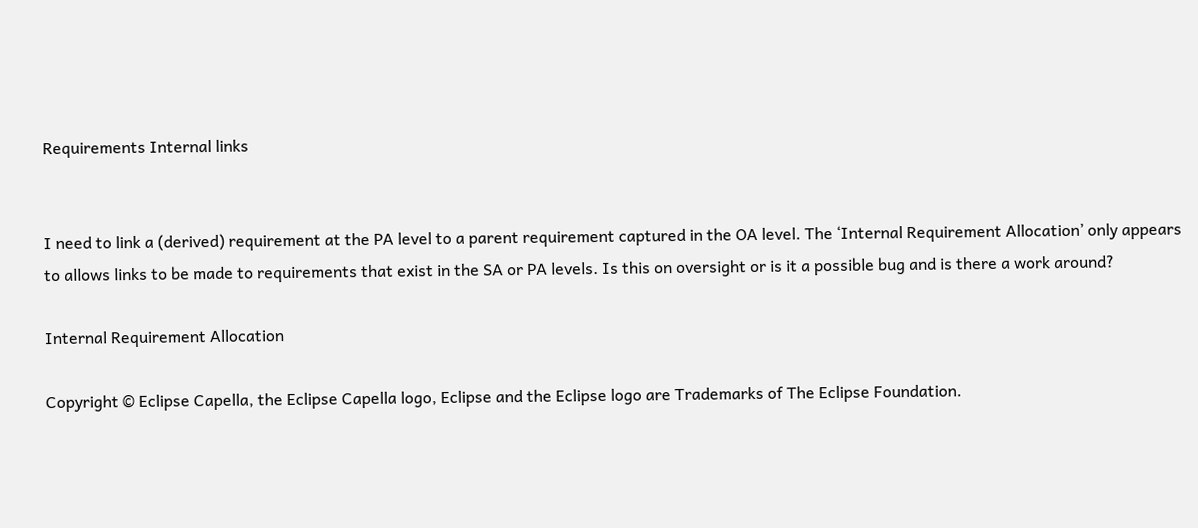Requirements Internal links


I need to link a (derived) requirement at the PA level to a parent requirement captured in the OA level. The ‘Internal Requirement Allocation’ only appears to allows links to be made to requirements that exist in the SA or PA levels. Is this on oversight or is it a possible bug and is there a work around?

Internal Requirement Allocation

Copyright © Eclipse Capella, the Eclipse Capella logo, Eclipse and the Eclipse logo are Trademarks of The Eclipse Foundation.